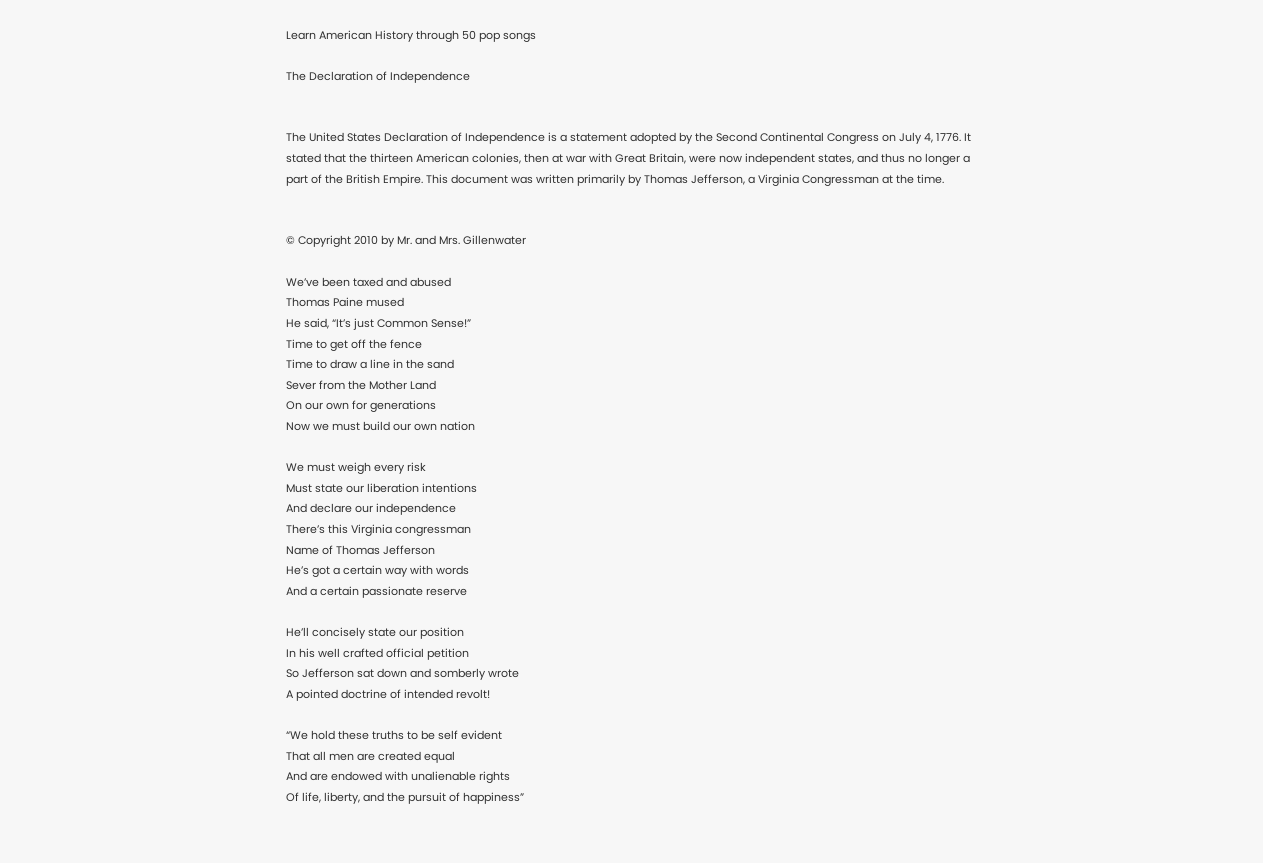Learn American History through 50 pop songs

The Declaration of Independence


The United States Declaration of Independence is a statement adopted by the Second Continental Congress on July 4, 1776. It stated that the thirteen American colonies, then at war with Great Britain, were now independent states, and thus no longer a part of the British Empire. This document was written primarily by Thomas Jefferson, a Virginia Congressman at the time.


© Copyright 2010 by Mr. and Mrs. Gillenwater

We’ve been taxed and abused
Thomas Paine mused
He said, “It’s just Common Sense!”
Time to get off the fence
Time to draw a line in the sand
Sever from the Mother Land
On our own for generations
Now we must build our own nation

We must weigh every risk
Must state our liberation intentions
And declare our independence
There’s this Virginia congressman
Name of Thomas Jefferson
He’s got a certain way with words
And a certain passionate reserve

He’ll concisely state our position
In his well crafted official petition
So Jefferson sat down and somberly wrote
A pointed doctrine of intended revolt!

“We hold these truths to be self evident
That all men are created equal
And are endowed with unalienable rights
Of life, liberty, and the pursuit of happiness”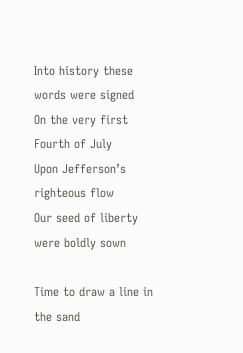Into history these words were signed
On the very first Fourth of July
Upon Jefferson’s righteous flow
Our seed of liberty were boldly sown

Time to draw a line in the sand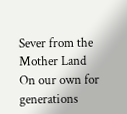Sever from the Mother Land
On our own for generations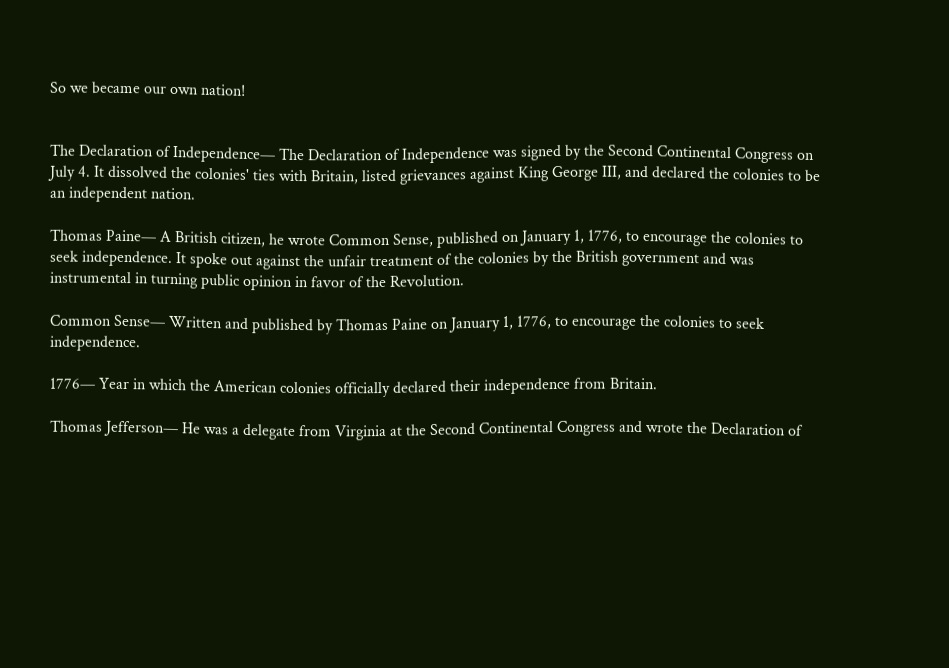So we became our own nation!


The Declaration of Independence— The Declaration of Independence was signed by the Second Continental Congress on July 4. It dissolved the colonies' ties with Britain, listed grievances against King George III, and declared the colonies to be an independent nation.

Thomas Paine— A British citizen, he wrote Common Sense, published on January 1, 1776, to encourage the colonies to seek independence. It spoke out against the unfair treatment of the colonies by the British government and was instrumental in turning public opinion in favor of the Revolution.

Common Sense— Written and published by Thomas Paine on January 1, 1776, to encourage the colonies to seek independence.

1776— Year in which the American colonies officially declared their independence from Britain.

Thomas Jefferson— He was a delegate from Virginia at the Second Continental Congress and wrote the Declaration of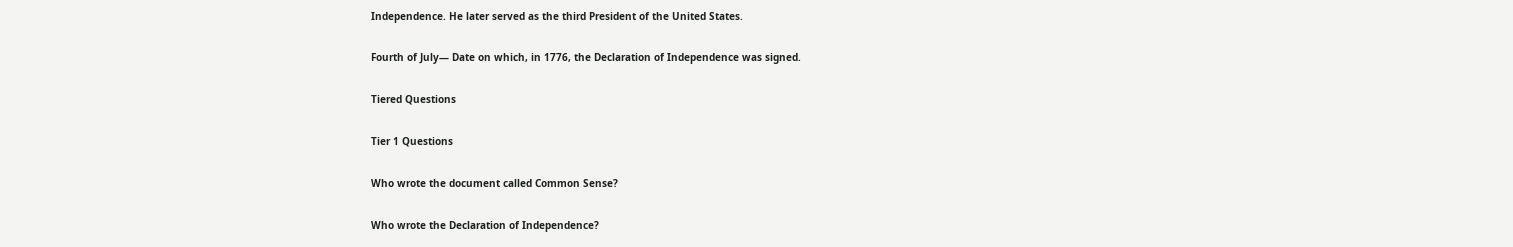Independence. He later served as the third President of the United States.

Fourth of July— Date on which, in 1776, the Declaration of Independence was signed.

Tiered Questions

Tier 1 Questions

Who wrote the document called Common Sense?

Who wrote the Declaration of Independence?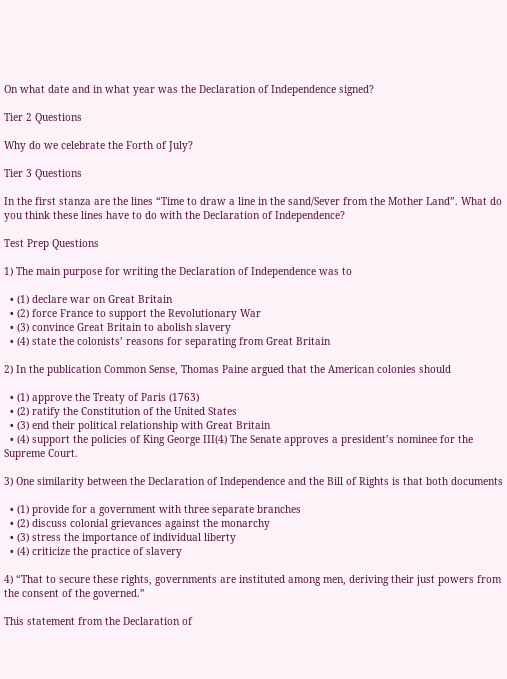On what date and in what year was the Declaration of Independence signed?

Tier 2 Questions

Why do we celebrate the Forth of July?

Tier 3 Questions

In the first stanza are the lines “Time to draw a line in the sand/Sever from the Mother Land”. What do you think these lines have to do with the Declaration of Independence?

Test Prep Questions

1) The main purpose for writing the Declaration of Independence was to

  • (1) declare war on Great Britain
  • (2) force France to support the Revolutionary War
  • (3) convince Great Britain to abolish slavery
  • (4) state the colonists’ reasons for separating from Great Britain

2) In the publication Common Sense, Thomas Paine argued that the American colonies should

  • (1) approve the Treaty of Paris (1763)
  • (2) ratify the Constitution of the United States
  • (3) end their political relationship with Great Britain
  • (4) support the policies of King George III(4) The Senate approves a president’s nominee for the Supreme Court.

3) One similarity between the Declaration of Independence and the Bill of Rights is that both documents

  • (1) provide for a government with three separate branches
  • (2) discuss colonial grievances against the monarchy
  • (3) stress the importance of individual liberty
  • (4) criticize the practice of slavery

4) “That to secure these rights, governments are instituted among men, deriving their just powers from the consent of the governed.”

This statement from the Declaration of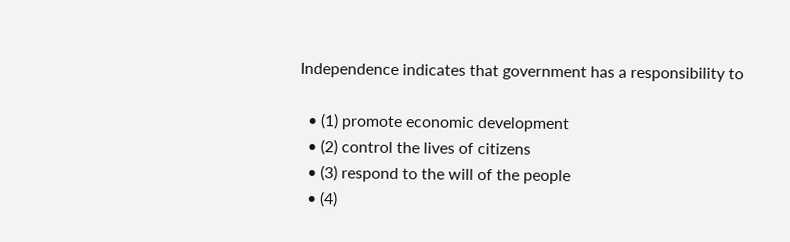Independence indicates that government has a responsibility to

  • (1) promote economic development
  • (2) control the lives of citizens
  • (3) respond to the will of the people
  • (4)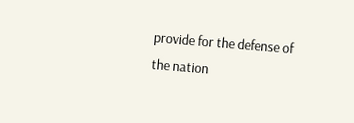provide for the defense of the nation